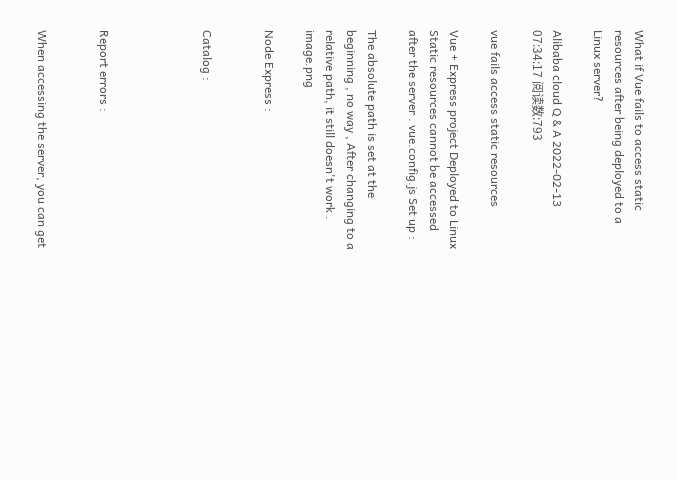What if Vue fails to access static resources after being deployed to a Linux server?

Alibaba cloud Q & A 2022-02-13 07:34:17 阅读数:793

vue fails access static resources

Vue + Express project Deployed to Linux Static resources cannot be accessed after the server . vue.config.js Set up :

The absolute path is set at the beginning , no way , After changing to a relative path, it still doesn't work . image.png

Node Express :


Catalog :




Report errors :


When accessing the server, you can get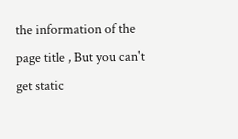the information of the page title , But you can't get static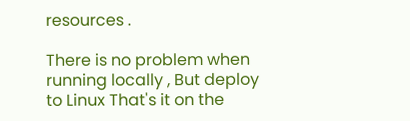resources .

There is no problem when running locally , But deploy to Linux That's it on the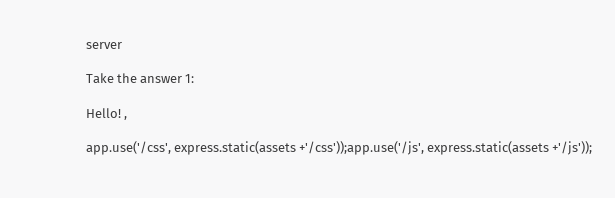server

Take the answer 1:

Hello! ,

app.use('/css', express.static(assets +'/css'));app.use('/js', express.static(assets +'/js'));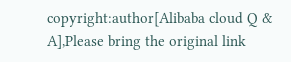copyright:author[Alibaba cloud Q & A],Please bring the original link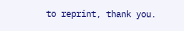to reprint, thank you.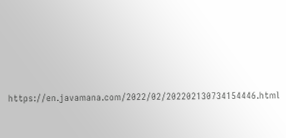https://en.javamana.com/2022/02/202202130734154446.html